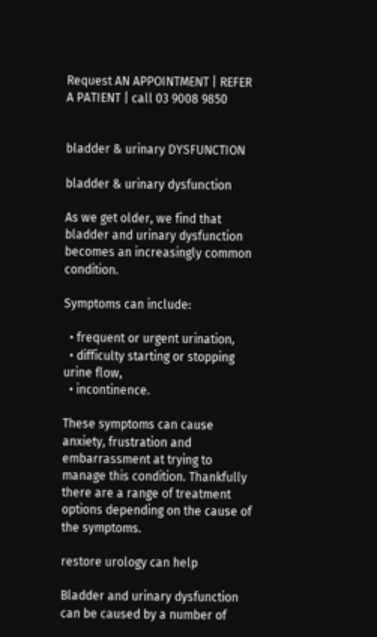Request AN APPOINTMENT | REFER A PATIENT | call 03 9008 9850


bladder & urinary DYSFUNCTION

bladder & urinary dysfunction

As we get older, we find that bladder and urinary dysfunction becomes an increasingly common condition.

Symptoms can include:

  • frequent or urgent urination,
  • difficulty starting or stopping urine flow,
  • incontinence.

These symptoms can cause anxiety, frustration and embarrassment at trying to manage this condition. Thankfully there are a range of treatment options depending on the cause of the symptoms.

restore urology can help

Bladder and urinary dysfunction can be caused by a number of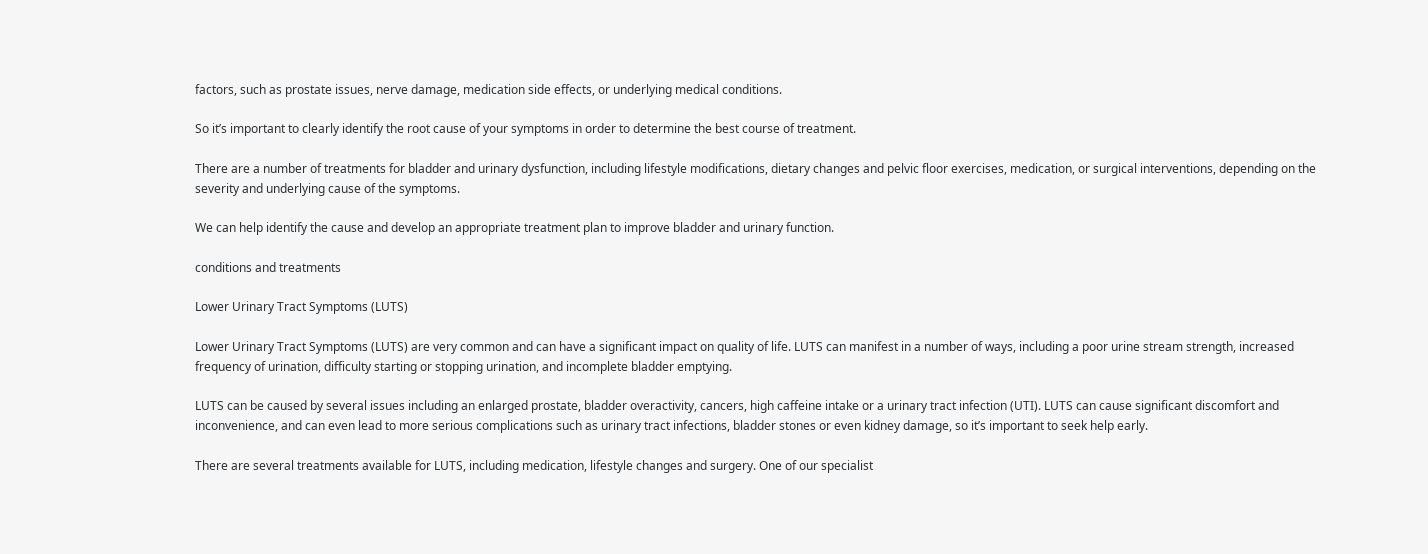factors, such as prostate issues, nerve damage, medication side effects, or underlying medical conditions.

So it’s important to clearly identify the root cause of your symptoms in order to determine the best course of treatment.

There are a number of treatments for bladder and urinary dysfunction, including lifestyle modifications, dietary changes and pelvic floor exercises, medication, or surgical interventions, depending on the severity and underlying cause of the symptoms.

We can help identify the cause and develop an appropriate treatment plan to improve bladder and urinary function.

conditions and treatments

Lower Urinary Tract Symptoms (LUTS)

Lower Urinary Tract Symptoms (LUTS) are very common and can have a significant impact on quality of life. LUTS can manifest in a number of ways, including a poor urine stream strength, increased frequency of urination, difficulty starting or stopping urination, and incomplete bladder emptying.

LUTS can be caused by several issues including an enlarged prostate, bladder overactivity, cancers, high caffeine intake or a urinary tract infection (UTI). LUTS can cause significant discomfort and inconvenience, and can even lead to more serious complications such as urinary tract infections, bladder stones or even kidney damage, so it’s important to seek help early.

There are several treatments available for LUTS, including medication, lifestyle changes and surgery. One of our specialist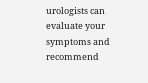urologists can evaluate your symptoms and recommend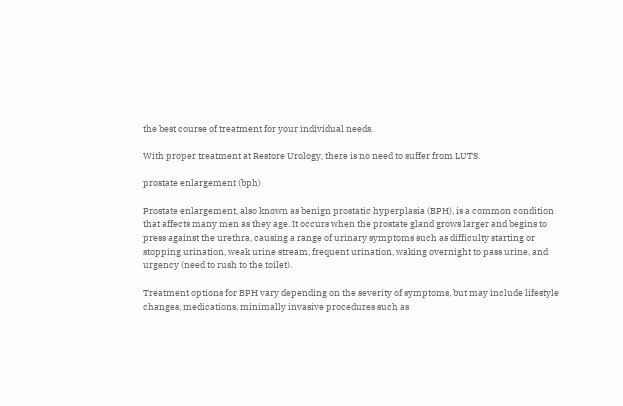the best course of treatment for your individual needs.

With proper treatment at Restore Urology, there is no need to suffer from LUTS.

prostate enlargement (bph)

Prostate enlargement, also known as benign prostatic hyperplasia (BPH), is a common condition that affects many men as they age. It occurs when the prostate gland grows larger and begins to press against the urethra, causing a range of urinary symptoms such as difficulty starting or stopping urination, weak urine stream, frequent urination, waking overnight to pass urine, and urgency (need to rush to the toilet).

Treatment options for BPH vary depending on the severity of symptoms, but may include lifestyle changes, medications, minimally invasive procedures such as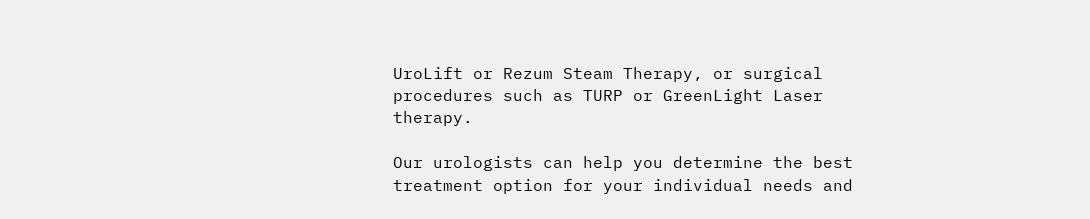UroLift or Rezum Steam Therapy, or surgical procedures such as TURP or GreenLight Laser therapy.

Our urologists can help you determine the best treatment option for your individual needs and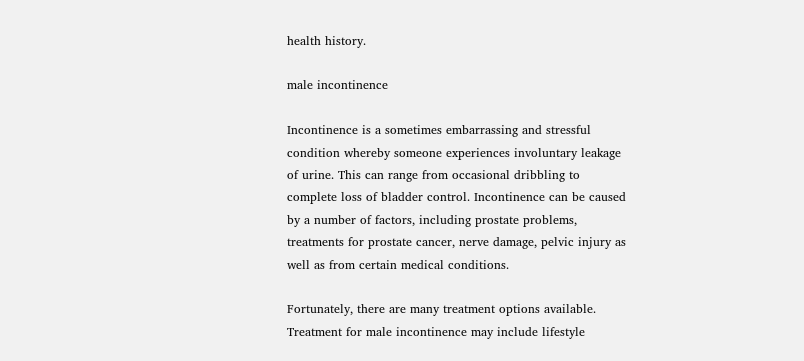health history.

male incontinence

Incontinence is a sometimes embarrassing and stressful condition whereby someone experiences involuntary leakage of urine. This can range from occasional dribbling to complete loss of bladder control. Incontinence can be caused by a number of factors, including prostate problems, treatments for prostate cancer, nerve damage, pelvic injury as well as from certain medical conditions.

Fortunately, there are many treatment options available. Treatment for male incontinence may include lifestyle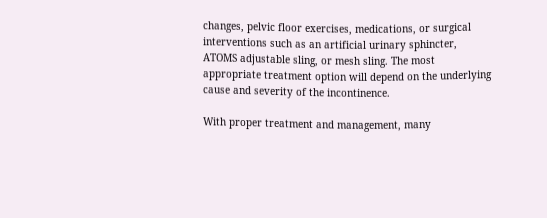changes, pelvic floor exercises, medications, or surgical interventions such as an artificial urinary sphincter, ATOMS adjustable sling, or mesh sling. The most appropriate treatment option will depend on the underlying cause and severity of the incontinence.

With proper treatment and management, many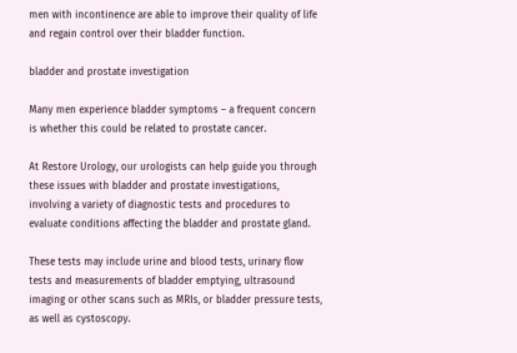men with incontinence are able to improve their quality of life and regain control over their bladder function.

bladder and prostate investigation

Many men experience bladder symptoms – a frequent concern is whether this could be related to prostate cancer.

At Restore Urology, our urologists can help guide you through these issues with bladder and prostate investigations, involving a variety of diagnostic tests and procedures to evaluate conditions affecting the bladder and prostate gland.

These tests may include urine and blood tests, urinary flow tests and measurements of bladder emptying, ultrasound imaging or other scans such as MRIs, or bladder pressure tests, as well as cystoscopy.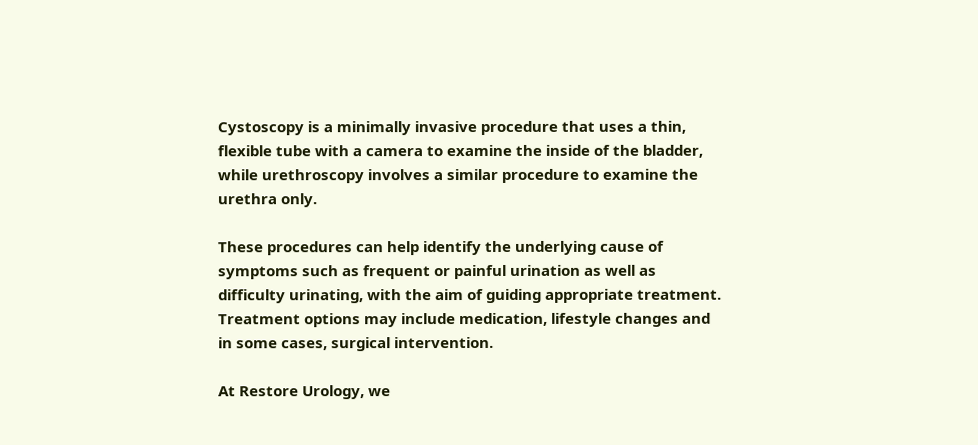Cystoscopy is a minimally invasive procedure that uses a thin, flexible tube with a camera to examine the inside of the bladder, while urethroscopy involves a similar procedure to examine the urethra only.

These procedures can help identify the underlying cause of symptoms such as frequent or painful urination as well as difficulty urinating, with the aim of guiding appropriate treatment. Treatment options may include medication, lifestyle changes and in some cases, surgical intervention.

At Restore Urology, we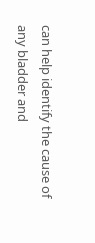can help identify the cause of any bladder and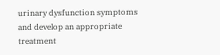urinary dysfunction symptoms and develop an appropriate treatment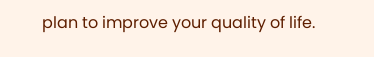plan to improve your quality of life.